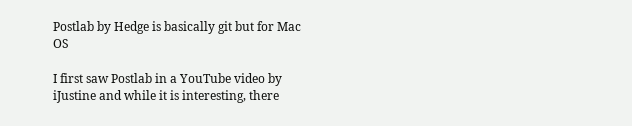Postlab by Hedge is basically git but for Mac OS

I first saw Postlab in a YouTube video by iJustine and while it is interesting, there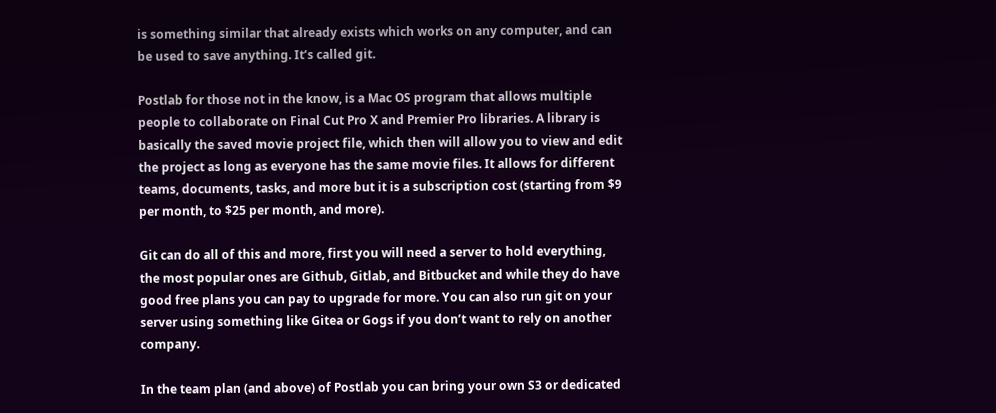is something similar that already exists which works on any computer, and can be used to save anything. It’s called git.

Postlab for those not in the know, is a Mac OS program that allows multiple people to collaborate on Final Cut Pro X and Premier Pro libraries. A library is basically the saved movie project file, which then will allow you to view and edit the project as long as everyone has the same movie files. It allows for different teams, documents, tasks, and more but it is a subscription cost (starting from $9 per month, to $25 per month, and more).

Git can do all of this and more, first you will need a server to hold everything, the most popular ones are Github, Gitlab, and Bitbucket and while they do have good free plans you can pay to upgrade for more. You can also run git on your server using something like Gitea or Gogs if you don’t want to rely on another company.

In the team plan (and above) of Postlab you can bring your own S3 or dedicated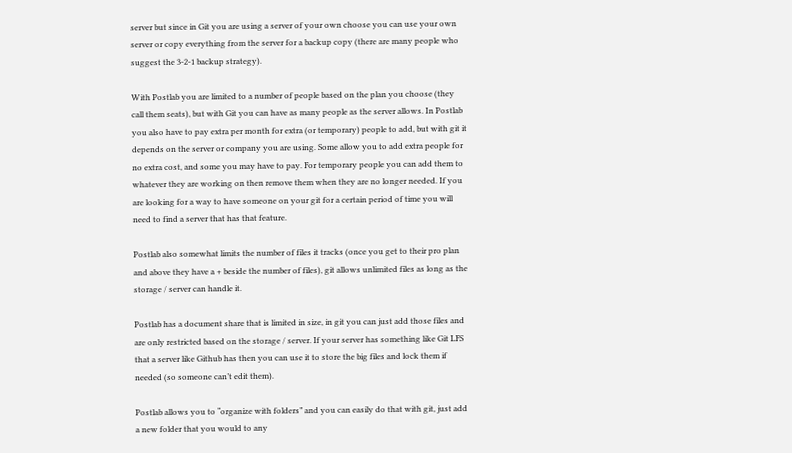server but since in Git you are using a server of your own choose you can use your own server or copy everything from the server for a backup copy (there are many people who suggest the 3-2-1 backup strategy).

With Postlab you are limited to a number of people based on the plan you choose (they call them seats), but with Git you can have as many people as the server allows. In Postlab you also have to pay extra per month for extra (or temporary) people to add, but with git it depends on the server or company you are using. Some allow you to add extra people for no extra cost, and some you may have to pay. For temporary people you can add them to whatever they are working on then remove them when they are no longer needed. If you are looking for a way to have someone on your git for a certain period of time you will need to find a server that has that feature.

Postlab also somewhat limits the number of files it tracks (once you get to their pro plan and above they have a + beside the number of files), git allows unlimited files as long as the storage / server can handle it.

Postlab has a document share that is limited in size, in git you can just add those files and are only restricted based on the storage / server. If your server has something like Git LFS that a server like Github has then you can use it to store the big files and lock them if needed (so someone can’t edit them).

Postlab allows you to “organize with folders” and you can easily do that with git, just add a new folder that you would to any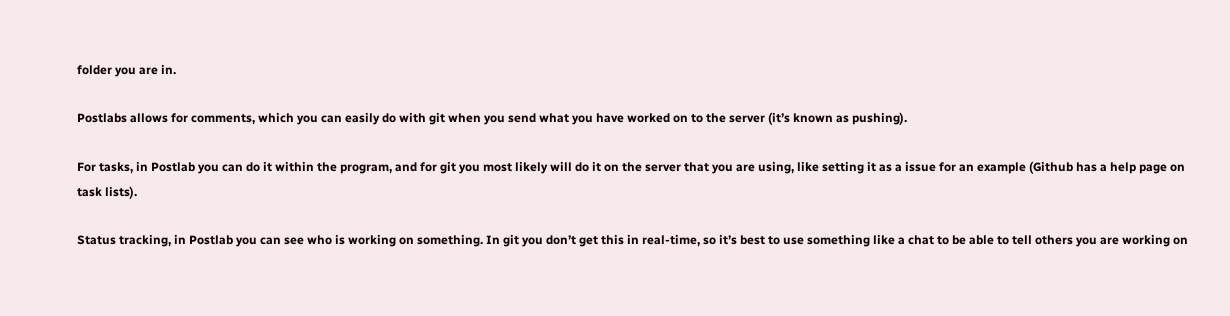folder you are in.

Postlabs allows for comments, which you can easily do with git when you send what you have worked on to the server (it’s known as pushing).

For tasks, in Postlab you can do it within the program, and for git you most likely will do it on the server that you are using, like setting it as a issue for an example (Github has a help page on task lists).

Status tracking, in Postlab you can see who is working on something. In git you don’t get this in real-time, so it’s best to use something like a chat to be able to tell others you are working on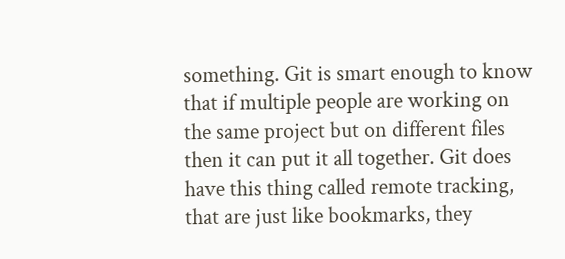something. Git is smart enough to know that if multiple people are working on the same project but on different files then it can put it all together. Git does have this thing called remote tracking, that are just like bookmarks, they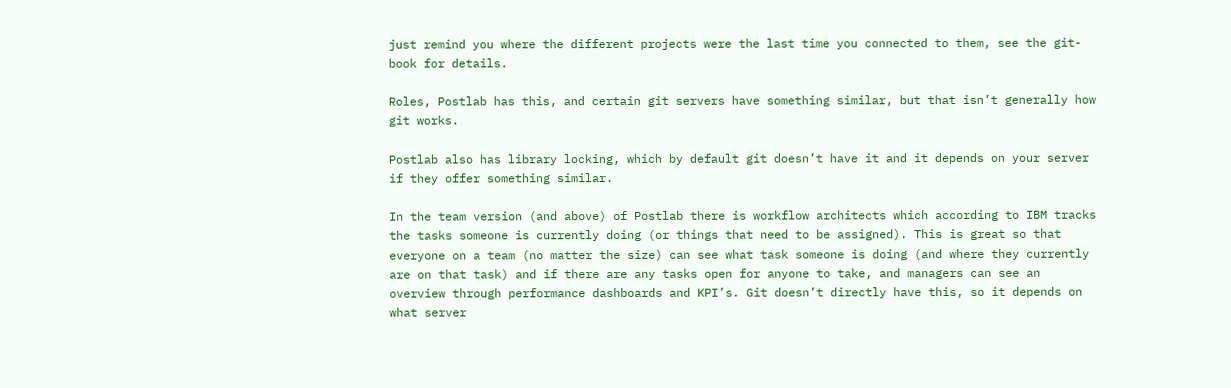just remind you where the different projects were the last time you connected to them, see the git-book for details.

Roles, Postlab has this, and certain git servers have something similar, but that isn’t generally how git works.

Postlab also has library locking, which by default git doesn’t have it and it depends on your server if they offer something similar.

In the team version (and above) of Postlab there is workflow architects which according to IBM tracks the tasks someone is currently doing (or things that need to be assigned). This is great so that everyone on a team (no matter the size) can see what task someone is doing (and where they currently are on that task) and if there are any tasks open for anyone to take, and managers can see an overview through performance dashboards and KPI’s. Git doesn’t directly have this, so it depends on what server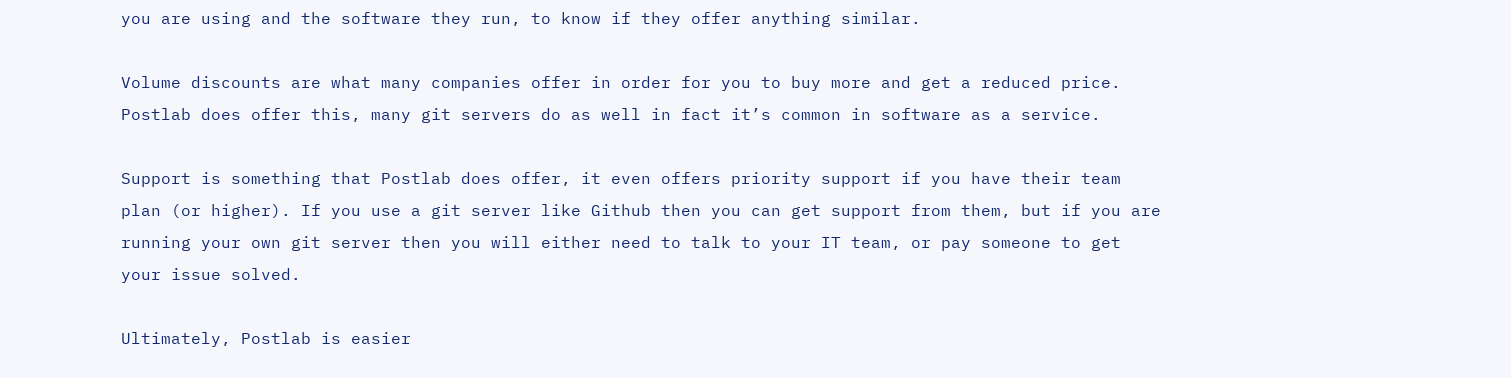you are using and the software they run, to know if they offer anything similar.

Volume discounts are what many companies offer in order for you to buy more and get a reduced price. Postlab does offer this, many git servers do as well in fact it’s common in software as a service.

Support is something that Postlab does offer, it even offers priority support if you have their team plan (or higher). If you use a git server like Github then you can get support from them, but if you are running your own git server then you will either need to talk to your IT team, or pay someone to get your issue solved.

Ultimately, Postlab is easier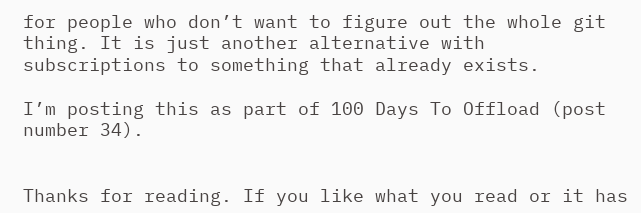for people who don’t want to figure out the whole git thing. It is just another alternative with subscriptions to something that already exists.

I’m posting this as part of 100 Days To Offload (post number 34).


Thanks for reading. If you like what you read or it has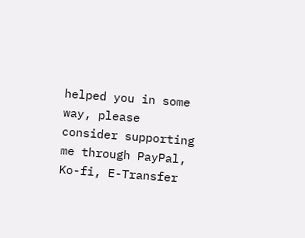helped you in some way, please consider supporting me through PayPal, Ko-fi, E-Transfer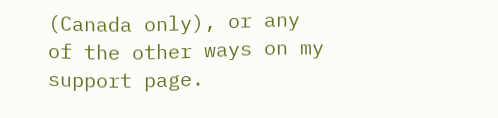(Canada only), or any of the other ways on my support page.